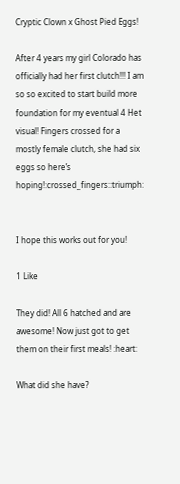Cryptic Clown x Ghost Pied Eggs!

After 4 years my girl Colorado has officially had her first clutch!!! I am so so excited to start build more foundation for my eventual 4 Het visual! Fingers crossed for a mostly female clutch, she had six eggs so here’s hoping!:crossed_fingers::triumph:


I hope this works out for you!

1 Like

They did! All 6 hatched and are awesome! Now just got to get them on their first meals! :heart:

What did she have?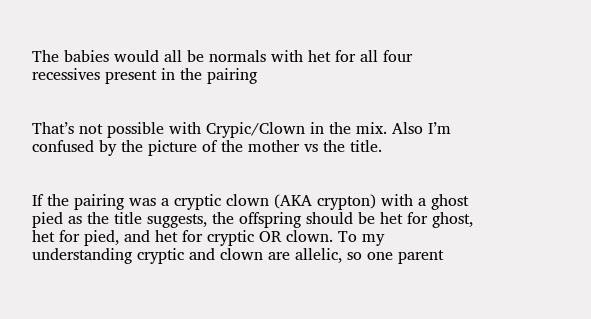The babies would all be normals with het for all four recessives present in the pairing


That’s not possible with Crypic/Clown in the mix. Also I’m confused by the picture of the mother vs the title.


If the pairing was a cryptic clown (AKA crypton) with a ghost pied as the title suggests, the offspring should be het for ghost, het for pied, and het for cryptic OR clown. To my understanding cryptic and clown are allelic, so one parent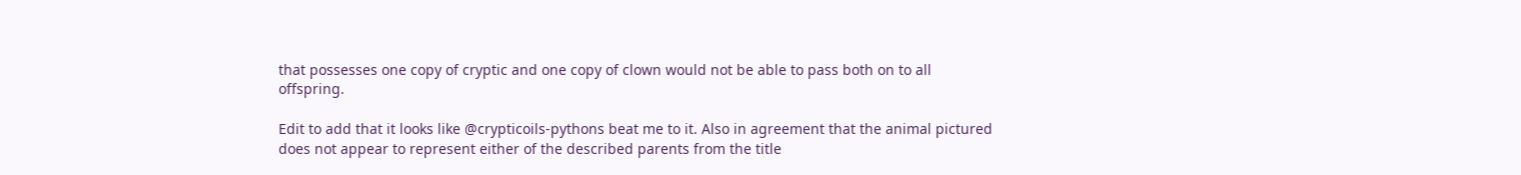that possesses one copy of cryptic and one copy of clown would not be able to pass both on to all offspring.

Edit to add that it looks like @crypticoils-pythons beat me to it. Also in agreement that the animal pictured does not appear to represent either of the described parents from the title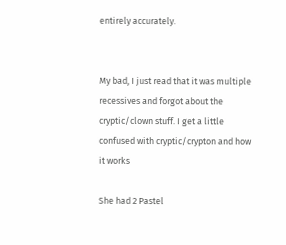entirely accurately.


My bad, I just read that it was multiple recessives and forgot about the cryptic/clown stuff. I get a little confused with cryptic/crypton and how it works

She had 2 Pastel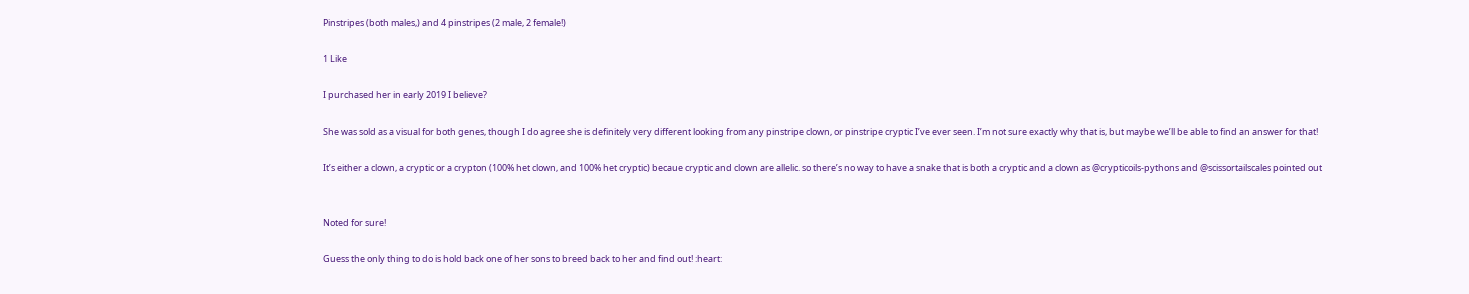Pinstripes (both males,) and 4 pinstripes (2 male, 2 female!)

1 Like

I purchased her in early 2019 I believe?

She was sold as a visual for both genes, though I do agree she is definitely very different looking from any pinstripe clown, or pinstripe cryptic I’ve ever seen. I’m not sure exactly why that is, but maybe we’ll be able to find an answer for that!

It’s either a clown, a cryptic or a crypton (100% het clown, and 100% het cryptic) becaue cryptic and clown are allelic. so there’s no way to have a snake that is both a cryptic and a clown as @crypticoils-pythons and @scissortailscales pointed out


Noted for sure!

Guess the only thing to do is hold back one of her sons to breed back to her and find out! :heart: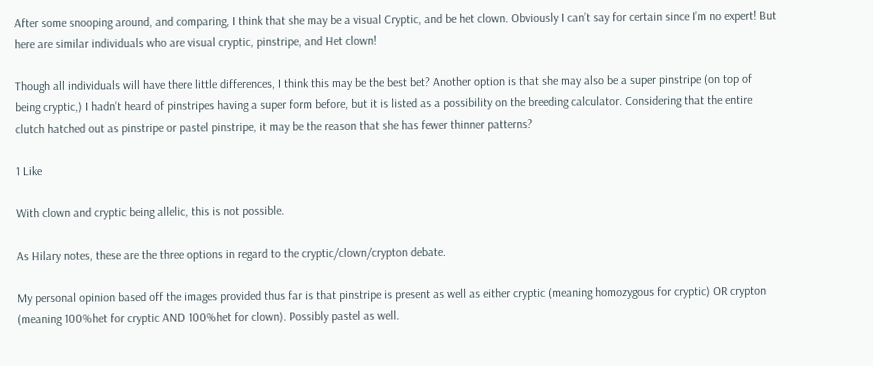After some snooping around, and comparing, I think that she may be a visual Cryptic, and be het clown. Obviously I can’t say for certain since I’m no expert! But here are similar individuals who are visual cryptic, pinstripe, and Het clown!

Though all individuals will have there little differences, I think this may be the best bet? Another option is that she may also be a super pinstripe (on top of being cryptic,) I hadn’t heard of pinstripes having a super form before, but it is listed as a possibility on the breeding calculator. Considering that the entire clutch hatched out as pinstripe or pastel pinstripe, it may be the reason that she has fewer thinner patterns?

1 Like

With clown and cryptic being allelic, this is not possible.

As Hilary notes, these are the three options in regard to the cryptic/clown/crypton debate.

My personal opinion based off the images provided thus far is that pinstripe is present as well as either cryptic (meaning homozygous for cryptic) OR crypton (meaning 100%het for cryptic AND 100%het for clown). Possibly pastel as well.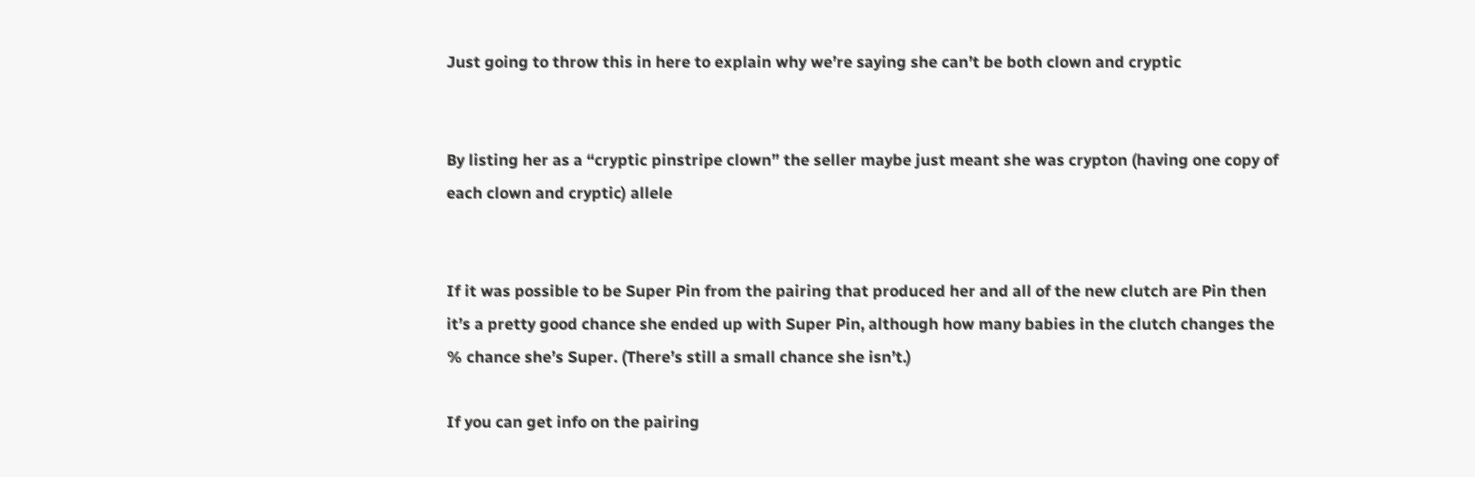Just going to throw this in here to explain why we’re saying she can’t be both clown and cryptic


By listing her as a “cryptic pinstripe clown” the seller maybe just meant she was crypton (having one copy of each clown and cryptic) allele


If it was possible to be Super Pin from the pairing that produced her and all of the new clutch are Pin then it’s a pretty good chance she ended up with Super Pin, although how many babies in the clutch changes the % chance she’s Super. (There’s still a small chance she isn’t.)

If you can get info on the pairing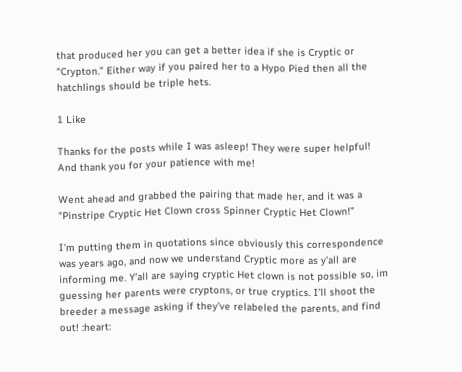that produced her you can get a better idea if she is Cryptic or “Crypton.” Either way if you paired her to a Hypo Pied then all the hatchlings should be triple hets.

1 Like

Thanks for the posts while I was asleep! They were super helpful! And thank you for your patience with me!

Went ahead and grabbed the pairing that made her, and it was a “Pinstripe Cryptic Het Clown cross Spinner Cryptic Het Clown!”

I’m putting them in quotations since obviously this correspondence was years ago, and now we understand Cryptic more as y’all are informing me. Y’all are saying cryptic Het clown is not possible so, im guessing her parents were cryptons, or true cryptics. I’ll shoot the breeder a message asking if they’ve relabeled the parents, and find out! :heart: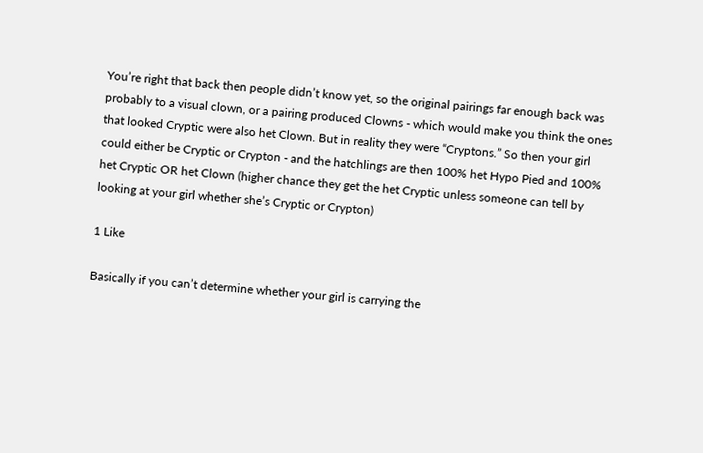You’re right that back then people didn’t know yet, so the original pairings far enough back was probably to a visual clown, or a pairing produced Clowns - which would make you think the ones that looked Cryptic were also het Clown. But in reality they were “Cryptons.” So then your girl could either be Cryptic or Crypton - and the hatchlings are then 100% het Hypo Pied and 100% het Cryptic OR het Clown (higher chance they get the het Cryptic unless someone can tell by looking at your girl whether she’s Cryptic or Crypton)

1 Like

Basically if you can’t determine whether your girl is carrying the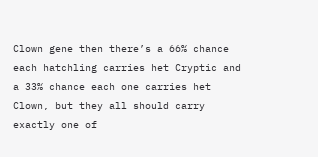Clown gene then there’s a 66% chance each hatchling carries het Cryptic and a 33% chance each one carries het Clown, but they all should carry exactly one of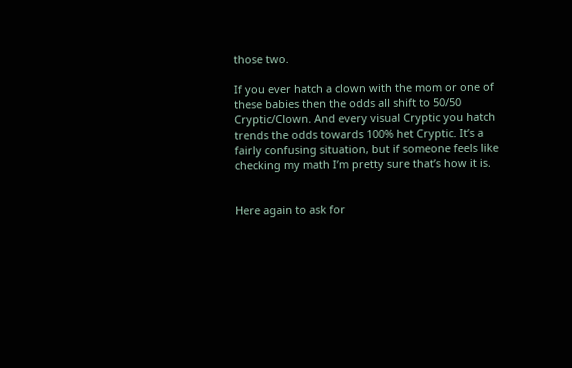those two.

If you ever hatch a clown with the mom or one of these babies then the odds all shift to 50/50 Cryptic/Clown. And every visual Cryptic you hatch trends the odds towards 100% het Cryptic. It’s a fairly confusing situation, but if someone feels like checking my math I’m pretty sure that’s how it is.


Here again to ask for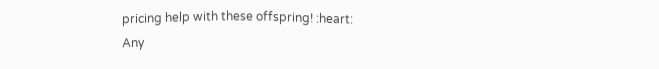pricing help with these offspring! :heart:
Any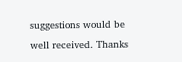suggestions would be well received. Thanks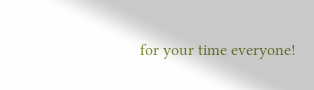for your time everyone!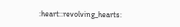:heart::revolving_hearts: